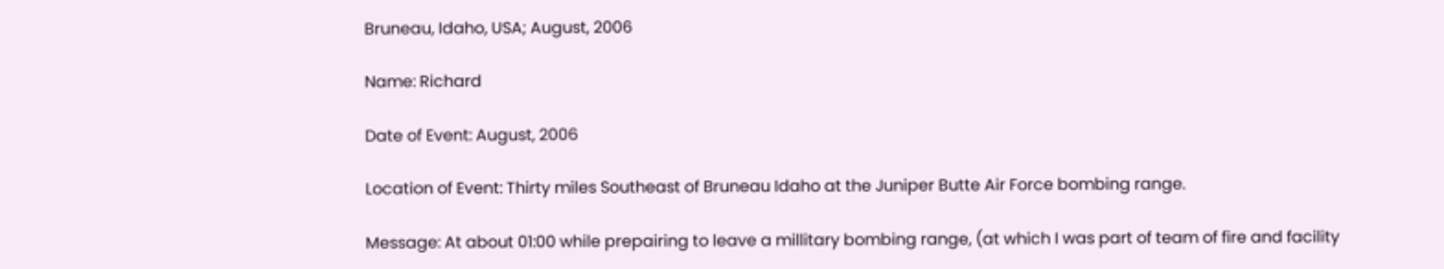Bruneau, Idaho, USA; August, 2006

Name: Richard

Date of Event: August, 2006

Location of Event: Thirty miles Southeast of Bruneau Idaho at the Juniper Butte Air Force bombing range.

Message: At about 01:00 while prepairing to leave a millitary bombing range, (at which I was part of team of fire and facility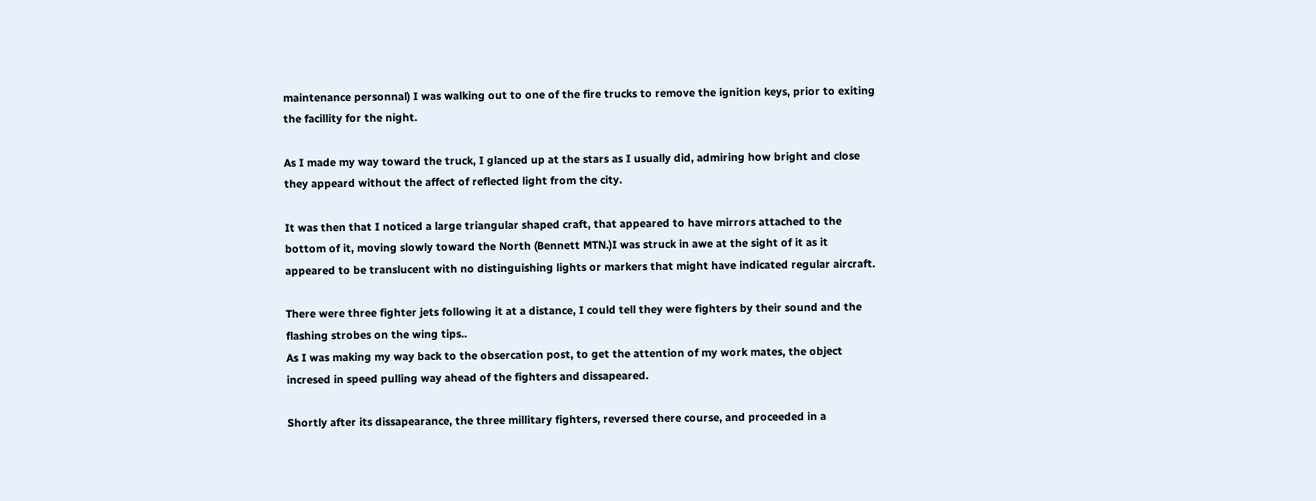maintenance personnal) I was walking out to one of the fire trucks to remove the ignition keys, prior to exiting the facillity for the night.

As I made my way toward the truck, I glanced up at the stars as I usually did, admiring how bright and close they appeard without the affect of reflected light from the city.

It was then that I noticed a large triangular shaped craft, that appeared to have mirrors attached to the bottom of it, moving slowly toward the North (Bennett MTN.)I was struck in awe at the sight of it as it appeared to be translucent with no distinguishing lights or markers that might have indicated regular aircraft.

There were three fighter jets following it at a distance, I could tell they were fighters by their sound and the flashing strobes on the wing tips..
As I was making my way back to the obsercation post, to get the attention of my work mates, the object incresed in speed pulling way ahead of the fighters and dissapeared.

Shortly after its dissapearance, the three millitary fighters, reversed there course, and proceeded in a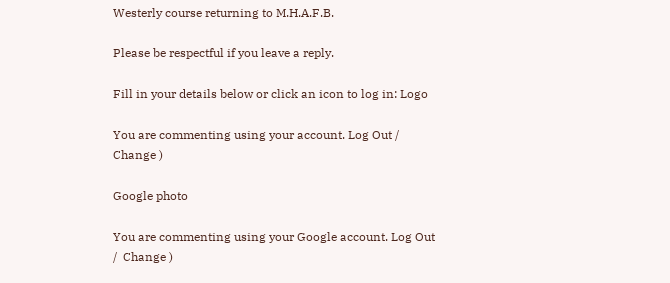Westerly course returning to M.H.A.F.B.

Please be respectful if you leave a reply.

Fill in your details below or click an icon to log in: Logo

You are commenting using your account. Log Out /  Change )

Google photo

You are commenting using your Google account. Log Out /  Change )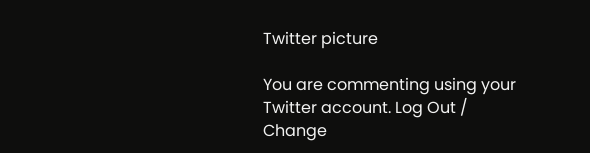Twitter picture

You are commenting using your Twitter account. Log Out /  Change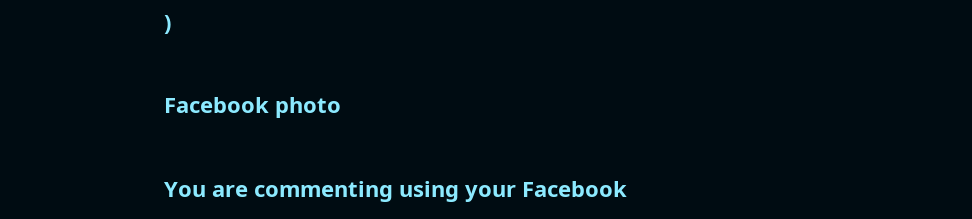)

Facebook photo

You are commenting using your Facebook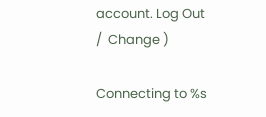account. Log Out /  Change )

Connecting to %s